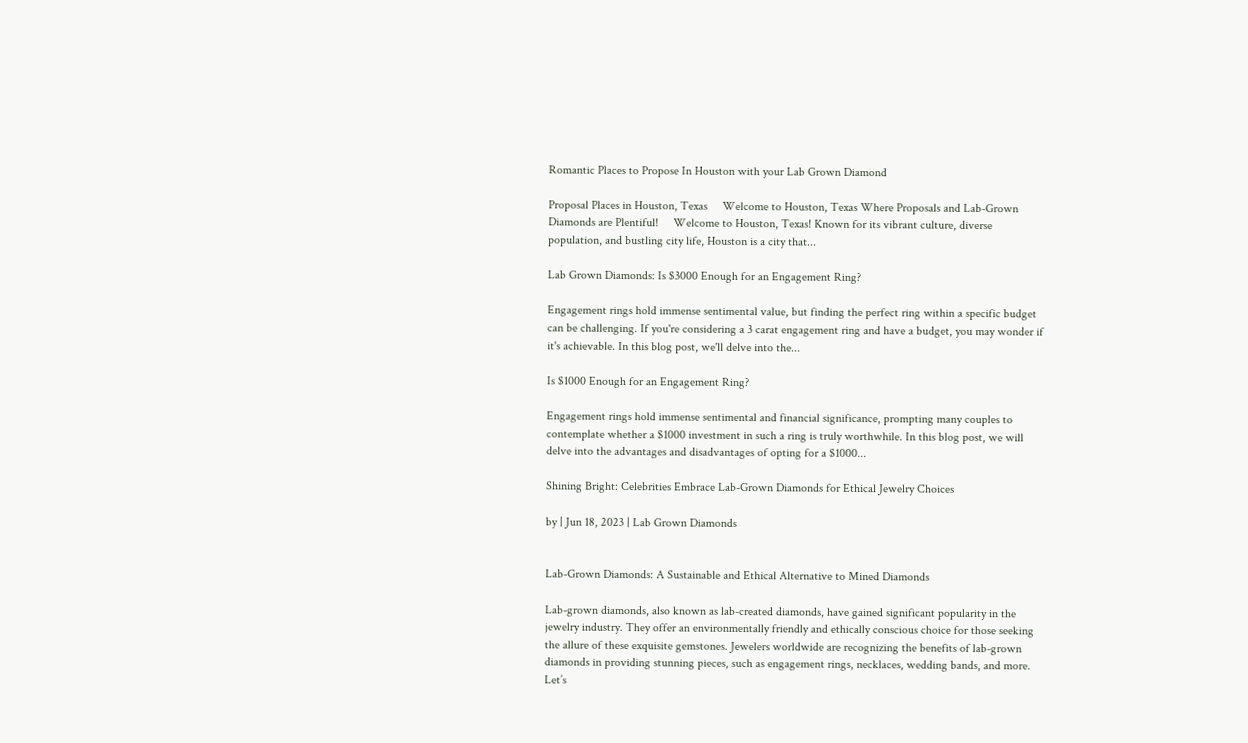Romantic Places to Propose In Houston with your Lab Grown Diamond

Proposal Places in Houston, Texas     Welcome to Houston, Texas Where Proposals and Lab-Grown Diamonds are Plentiful!     Welcome to Houston, Texas! Known for its vibrant culture, diverse population, and bustling city life, Houston is a city that...

Lab Grown Diamonds: Is $3000 Enough for an Engagement Ring?

Engagement rings hold immense sentimental value, but finding the perfect ring within a specific budget can be challenging. If you're considering a 3 carat engagement ring and have a budget, you may wonder if it's achievable. In this blog post, we'll delve into the...

Is $1000 Enough for an Engagement Ring?

Engagement rings hold immense sentimental and financial significance, prompting many couples to contemplate whether a $1000 investment in such a ring is truly worthwhile. In this blog post, we will delve into the advantages and disadvantages of opting for a $1000...

Shining Bright: Celebrities Embrace Lab-Grown Diamonds for Ethical Jewelry Choices

by | Jun 18, 2023 | Lab Grown Diamonds


Lab-Grown Diamonds: A Sustainable and Ethical Alternative to Mined Diamonds

Lab-grown diamonds, also known as lab-created diamonds, have gained significant popularity in the jewelry industry. They offer an environmentally friendly and ethically conscious choice for those seeking the allure of these exquisite gemstones. Jewelers worldwide are recognizing the benefits of lab-grown diamonds in providing stunning pieces, such as engagement rings, necklaces, wedding bands, and more. Let’s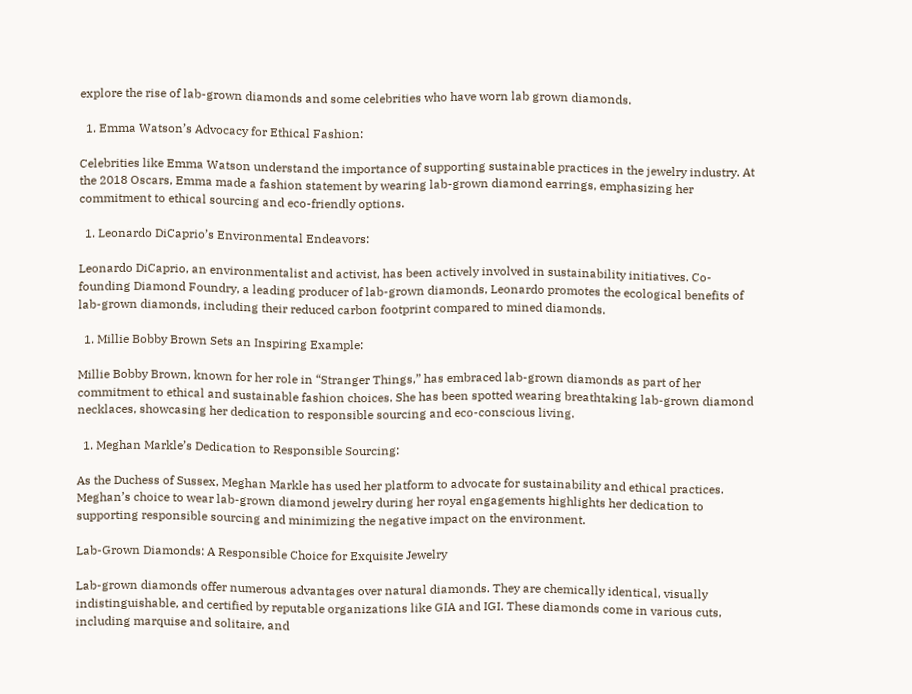explore the rise of lab-grown diamonds and some celebrities who have worn lab grown diamonds.

  1. Emma Watson’s Advocacy for Ethical Fashion:

Celebrities like Emma Watson understand the importance of supporting sustainable practices in the jewelry industry. At the 2018 Oscars, Emma made a fashion statement by wearing lab-grown diamond earrings, emphasizing her commitment to ethical sourcing and eco-friendly options.

  1. Leonardo DiCaprio’s Environmental Endeavors:

Leonardo DiCaprio, an environmentalist and activist, has been actively involved in sustainability initiatives. Co-founding Diamond Foundry, a leading producer of lab-grown diamonds, Leonardo promotes the ecological benefits of lab-grown diamonds, including their reduced carbon footprint compared to mined diamonds.

  1. Millie Bobby Brown Sets an Inspiring Example:

Millie Bobby Brown, known for her role in “Stranger Things,” has embraced lab-grown diamonds as part of her commitment to ethical and sustainable fashion choices. She has been spotted wearing breathtaking lab-grown diamond necklaces, showcasing her dedication to responsible sourcing and eco-conscious living.

  1. Meghan Markle’s Dedication to Responsible Sourcing:

As the Duchess of Sussex, Meghan Markle has used her platform to advocate for sustainability and ethical practices. Meghan’s choice to wear lab-grown diamond jewelry during her royal engagements highlights her dedication to supporting responsible sourcing and minimizing the negative impact on the environment.

Lab-Grown Diamonds: A Responsible Choice for Exquisite Jewelry

Lab-grown diamonds offer numerous advantages over natural diamonds. They are chemically identical, visually indistinguishable, and certified by reputable organizations like GIA and IGI. These diamonds come in various cuts, including marquise and solitaire, and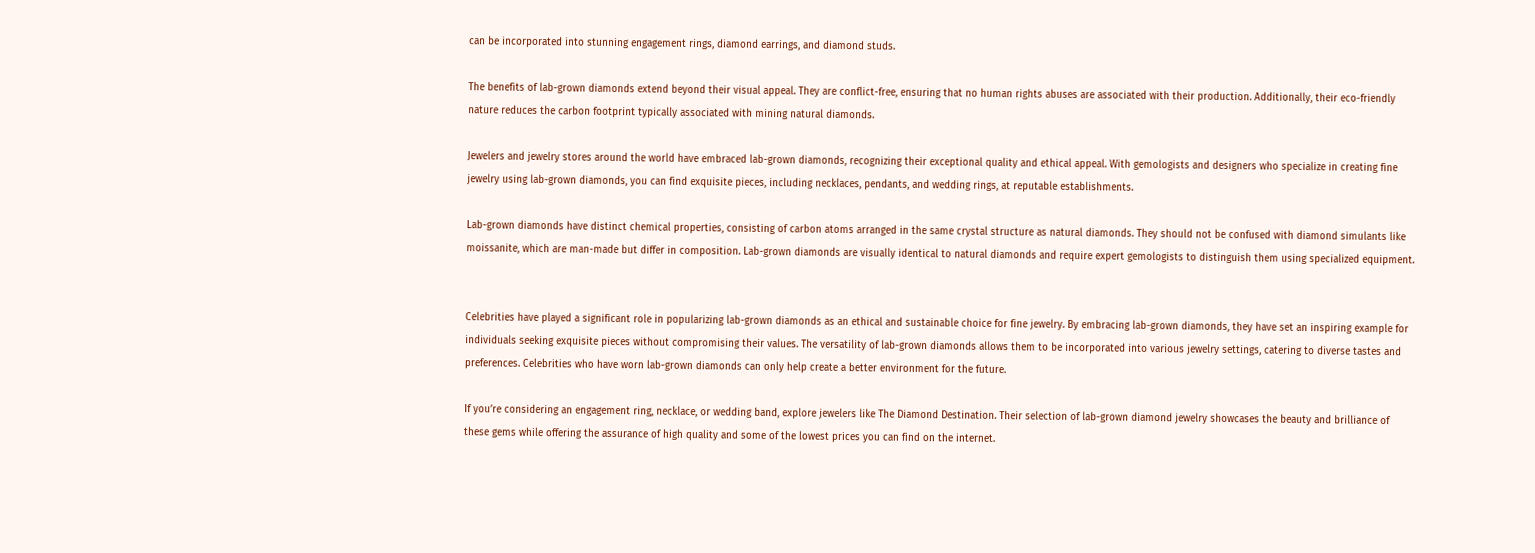can be incorporated into stunning engagement rings, diamond earrings, and diamond studs.

The benefits of lab-grown diamonds extend beyond their visual appeal. They are conflict-free, ensuring that no human rights abuses are associated with their production. Additionally, their eco-friendly nature reduces the carbon footprint typically associated with mining natural diamonds.

Jewelers and jewelry stores around the world have embraced lab-grown diamonds, recognizing their exceptional quality and ethical appeal. With gemologists and designers who specialize in creating fine jewelry using lab-grown diamonds, you can find exquisite pieces, including necklaces, pendants, and wedding rings, at reputable establishments.

Lab-grown diamonds have distinct chemical properties, consisting of carbon atoms arranged in the same crystal structure as natural diamonds. They should not be confused with diamond simulants like moissanite, which are man-made but differ in composition. Lab-grown diamonds are visually identical to natural diamonds and require expert gemologists to distinguish them using specialized equipment.


Celebrities have played a significant role in popularizing lab-grown diamonds as an ethical and sustainable choice for fine jewelry. By embracing lab-grown diamonds, they have set an inspiring example for individuals seeking exquisite pieces without compromising their values. The versatility of lab-grown diamonds allows them to be incorporated into various jewelry settings, catering to diverse tastes and preferences. Celebrities who have worn lab-grown diamonds can only help create a better environment for the future.

If you’re considering an engagement ring, necklace, or wedding band, explore jewelers like The Diamond Destination. Their selection of lab-grown diamond jewelry showcases the beauty and brilliance of these gems while offering the assurance of high quality and some of the lowest prices you can find on the internet.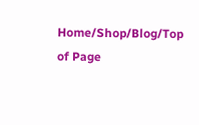Home/Shop/Blog/Top of Page